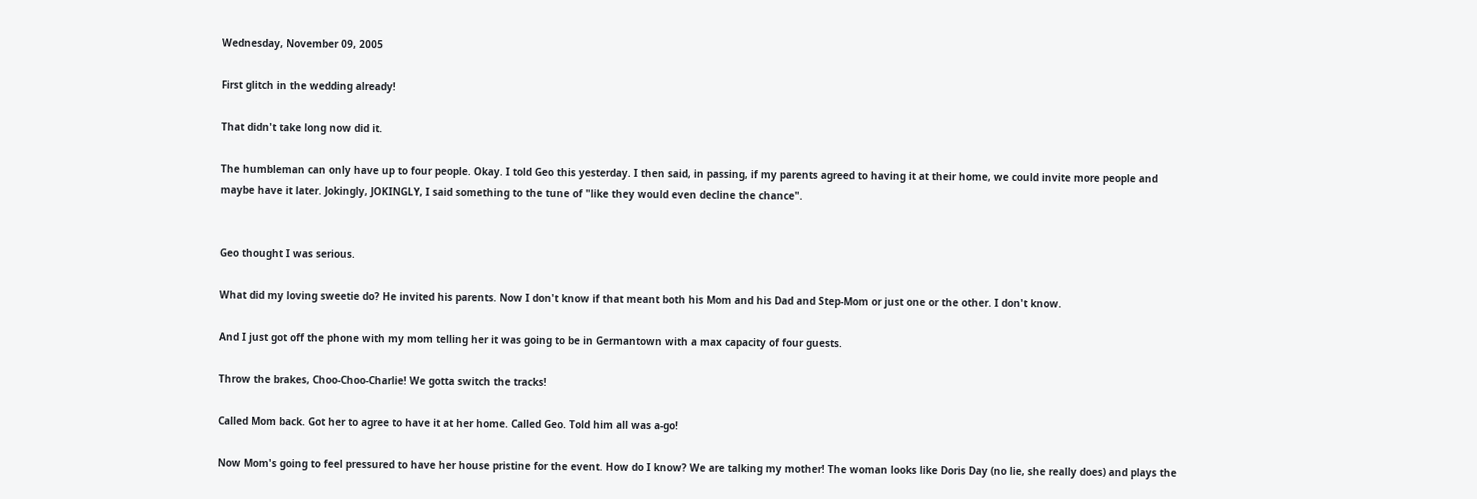Wednesday, November 09, 2005

First glitch in the wedding already!

That didn't take long now did it.

The humbleman can only have up to four people. Okay. I told Geo this yesterday. I then said, in passing, if my parents agreed to having it at their home, we could invite more people and maybe have it later. Jokingly, JOKINGLY, I said something to the tune of "like they would even decline the chance".


Geo thought I was serious.

What did my loving sweetie do? He invited his parents. Now I don't know if that meant both his Mom and his Dad and Step-Mom or just one or the other. I don't know.

And I just got off the phone with my mom telling her it was going to be in Germantown with a max capacity of four guests.

Throw the brakes, Choo-Choo-Charlie! We gotta switch the tracks!

Called Mom back. Got her to agree to have it at her home. Called Geo. Told him all was a-go!

Now Mom's going to feel pressured to have her house pristine for the event. How do I know? We are talking my mother! The woman looks like Doris Day (no lie, she really does) and plays the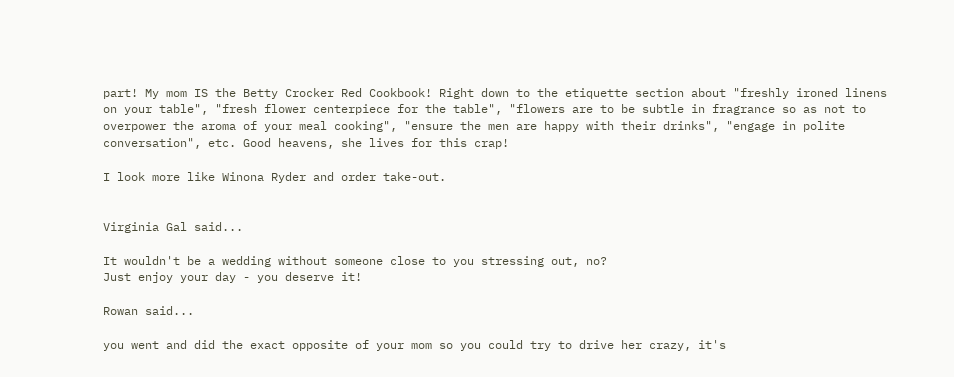part! My mom IS the Betty Crocker Red Cookbook! Right down to the etiquette section about "freshly ironed linens on your table", "fresh flower centerpiece for the table", "flowers are to be subtle in fragrance so as not to overpower the aroma of your meal cooking", "ensure the men are happy with their drinks", "engage in polite conversation", etc. Good heavens, she lives for this crap!

I look more like Winona Ryder and order take-out.


Virginia Gal said...

It wouldn't be a wedding without someone close to you stressing out, no?
Just enjoy your day - you deserve it!

Rowan said...

you went and did the exact opposite of your mom so you could try to drive her crazy, it's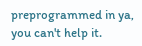preprogrammed in ya, you can't help it.